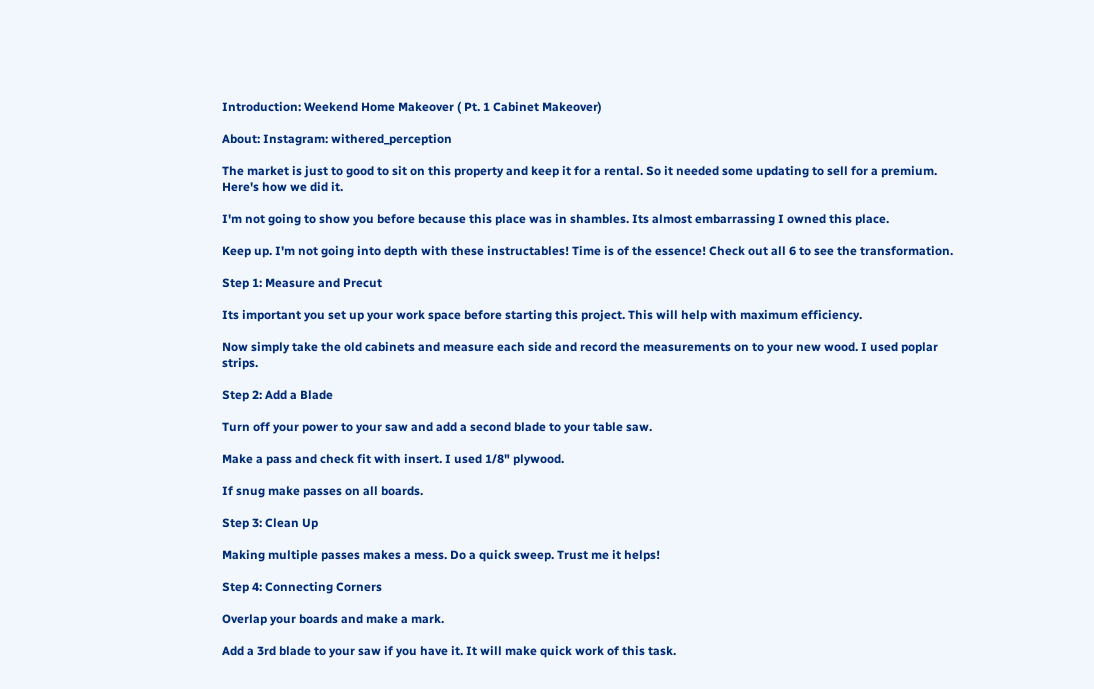Introduction: Weekend Home Makeover ( Pt. 1 Cabinet Makeover)

About: Instagram: withered_perception

The market is just to good to sit on this property and keep it for a rental. So it needed some updating to sell for a premium. Here's how we did it.

I'm not going to show you before because this place was in shambles. Its almost embarrassing I owned this place.

Keep up. I'm not going into depth with these instructables! Time is of the essence! Check out all 6 to see the transformation.

Step 1: Measure and Precut

Its important you set up your work space before starting this project. This will help with maximum efficiency.

Now simply take the old cabinets and measure each side and record the measurements on to your new wood. I used poplar strips.

Step 2: Add a Blade

Turn off your power to your saw and add a second blade to your table saw.

Make a pass and check fit with insert. I used 1/8" plywood.

If snug make passes on all boards.

Step 3: Clean Up

Making multiple passes makes a mess. Do a quick sweep. Trust me it helps!

Step 4: Connecting Corners

Overlap your boards and make a mark.

Add a 3rd blade to your saw if you have it. It will make quick work of this task.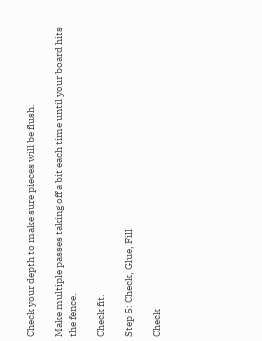Check your depth to make sure pieces will be flush.

Make multiple passes taking off a bit each time until your board hits the fence.

Check fit.

Step 5: Check, Glue, Fill

Check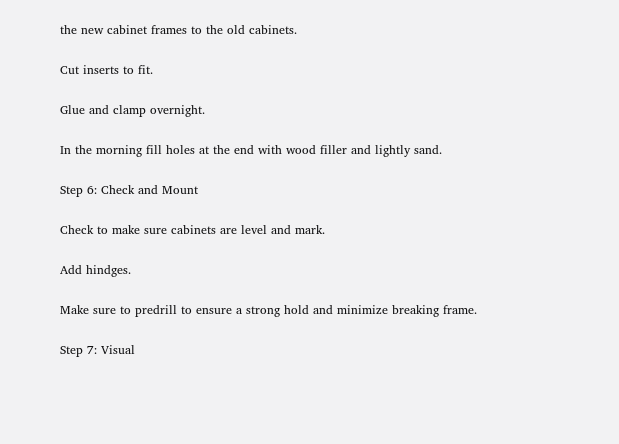the new cabinet frames to the old cabinets.

Cut inserts to fit.

Glue and clamp overnight.

In the morning fill holes at the end with wood filler and lightly sand.

Step 6: Check and Mount

Check to make sure cabinets are level and mark.

Add hindges.

Make sure to predrill to ensure a strong hold and minimize breaking frame.

Step 7: Visual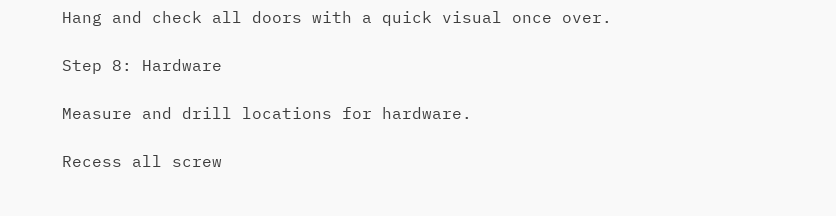Hang and check all doors with a quick visual once over.

Step 8: Hardware

Measure and drill locations for hardware.

Recess all screw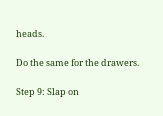heads.

Do the same for the drawers.

Step 9: Slap on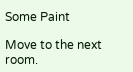Some Paint

Move to the next room.